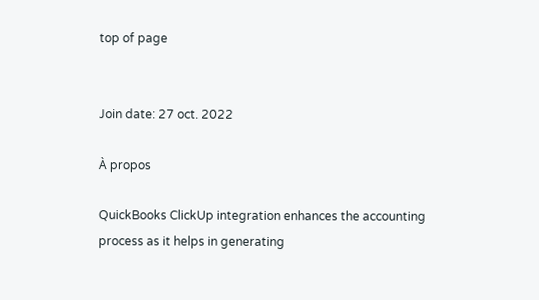top of page


Join date: 27 oct. 2022

À propos

QuickBooks ClickUp integration enhances the accounting process as it helps in generating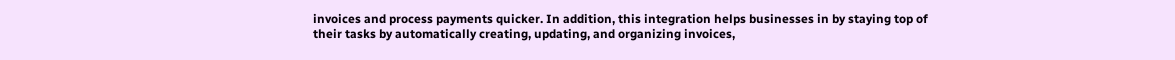invoices and process payments quicker. In addition, this integration helps businesses in by staying top of their tasks by automatically creating, updating, and organizing invoices,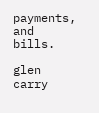payments, and bills.

glen carry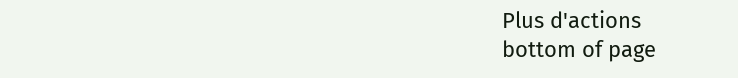Plus d'actions
bottom of page